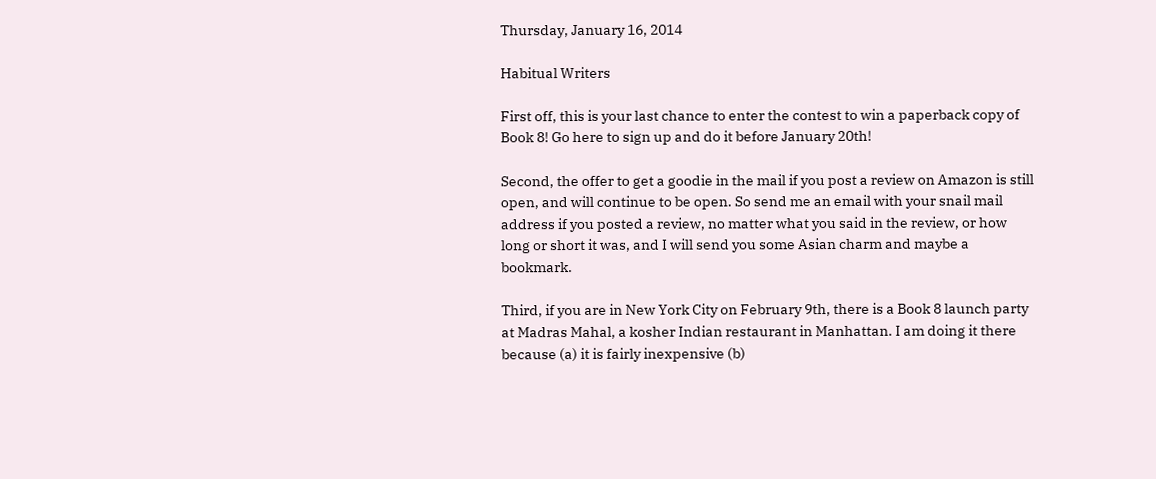Thursday, January 16, 2014

Habitual Writers

First off, this is your last chance to enter the contest to win a paperback copy of Book 8! Go here to sign up and do it before January 20th!

Second, the offer to get a goodie in the mail if you post a review on Amazon is still open, and will continue to be open. So send me an email with your snail mail address if you posted a review, no matter what you said in the review, or how long or short it was, and I will send you some Asian charm and maybe a bookmark.

Third, if you are in New York City on February 9th, there is a Book 8 launch party at Madras Mahal, a kosher Indian restaurant in Manhattan. I am doing it there because (a) it is fairly inexpensive (b)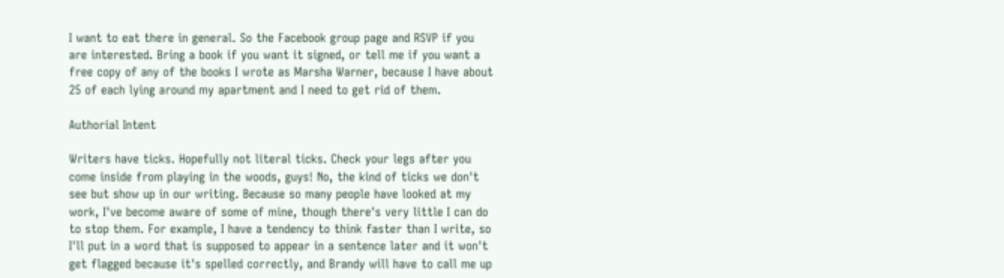I want to eat there in general. So the Facebook group page and RSVP if you are interested. Bring a book if you want it signed, or tell me if you want a free copy of any of the books I wrote as Marsha Warner, because I have about 25 of each lying around my apartment and I need to get rid of them.

Authorial Intent

Writers have ticks. Hopefully not literal ticks. Check your legs after you come inside from playing in the woods, guys! No, the kind of ticks we don't see but show up in our writing. Because so many people have looked at my work, I've become aware of some of mine, though there's very little I can do to stop them. For example, I have a tendency to think faster than I write, so I'll put in a word that is supposed to appear in a sentence later and it won't get flagged because it's spelled correctly, and Brandy will have to call me up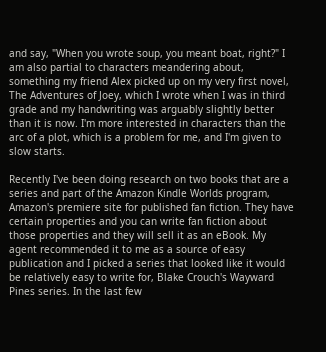and say, "When you wrote soup, you meant boat, right?" I am also partial to characters meandering about, something my friend Alex picked up on my very first novel, The Adventures of Joey, which I wrote when I was in third grade and my handwriting was arguably slightly better than it is now. I'm more interested in characters than the arc of a plot, which is a problem for me, and I'm given to slow starts.

Recently I've been doing research on two books that are a series and part of the Amazon Kindle Worlds program, Amazon's premiere site for published fan fiction. They have certain properties and you can write fan fiction about those properties and they will sell it as an eBook. My agent recommended it to me as a source of easy publication and I picked a series that looked like it would be relatively easy to write for, Blake Crouch's Wayward Pines series. In the last few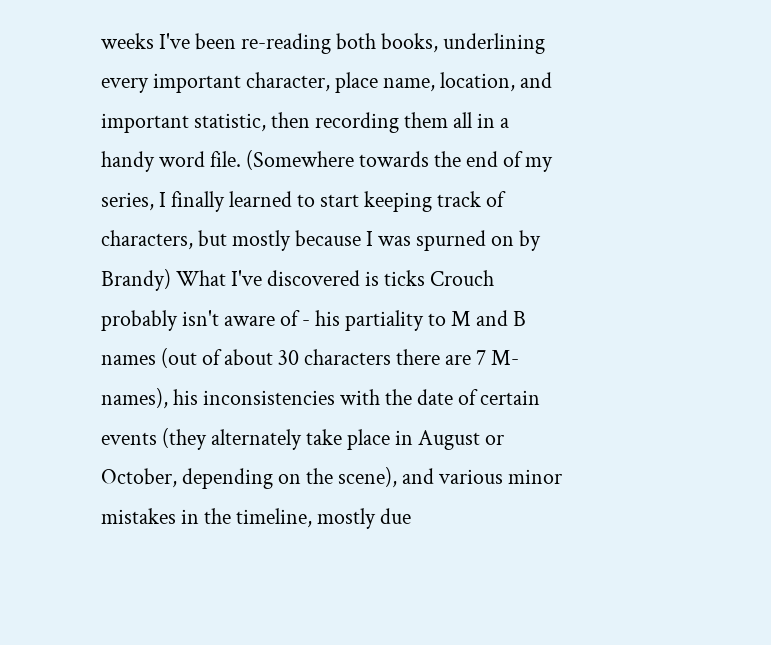weeks I've been re-reading both books, underlining every important character, place name, location, and important statistic, then recording them all in a handy word file. (Somewhere towards the end of my series, I finally learned to start keeping track of characters, but mostly because I was spurned on by Brandy) What I've discovered is ticks Crouch probably isn't aware of - his partiality to M and B names (out of about 30 characters there are 7 M-names), his inconsistencies with the date of certain events (they alternately take place in August or October, depending on the scene), and various minor mistakes in the timeline, mostly due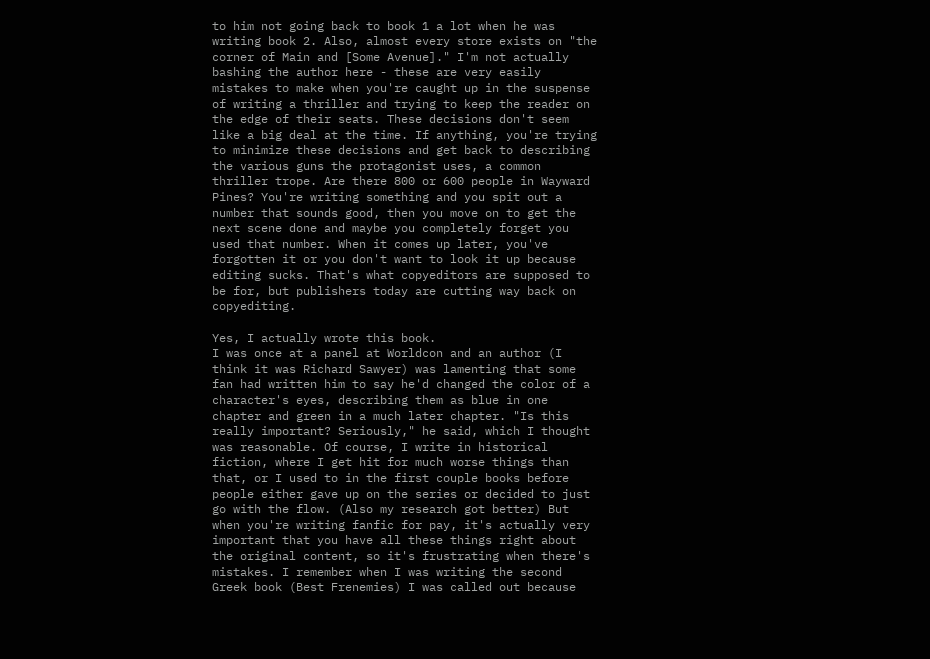to him not going back to book 1 a lot when he was writing book 2. Also, almost every store exists on "the corner of Main and [Some Avenue]." I'm not actually bashing the author here - these are very easily mistakes to make when you're caught up in the suspense of writing a thriller and trying to keep the reader on the edge of their seats. These decisions don't seem like a big deal at the time. If anything, you're trying to minimize these decisions and get back to describing the various guns the protagonist uses, a common thriller trope. Are there 800 or 600 people in Wayward Pines? You're writing something and you spit out a number that sounds good, then you move on to get the next scene done and maybe you completely forget you used that number. When it comes up later, you've forgotten it or you don't want to look it up because editing sucks. That's what copyeditors are supposed to be for, but publishers today are cutting way back on copyediting.

Yes, I actually wrote this book.
I was once at a panel at Worldcon and an author (I think it was Richard Sawyer) was lamenting that some fan had written him to say he'd changed the color of a character's eyes, describing them as blue in one chapter and green in a much later chapter. "Is this really important? Seriously," he said, which I thought was reasonable. Of course, I write in historical fiction, where I get hit for much worse things than that, or I used to in the first couple books before people either gave up on the series or decided to just go with the flow. (Also my research got better) But when you're writing fanfic for pay, it's actually very important that you have all these things right about the original content, so it's frustrating when there's mistakes. I remember when I was writing the second Greek book (Best Frenemies) I was called out because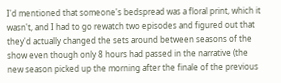I'd mentioned that someone's bedspread was a floral print, which it wasn't, and I had to go rewatch two episodes and figured out that they'd actually changed the sets around between seasons of the show even though only 8 hours had passed in the narrative (the new season picked up the morning after the finale of the previous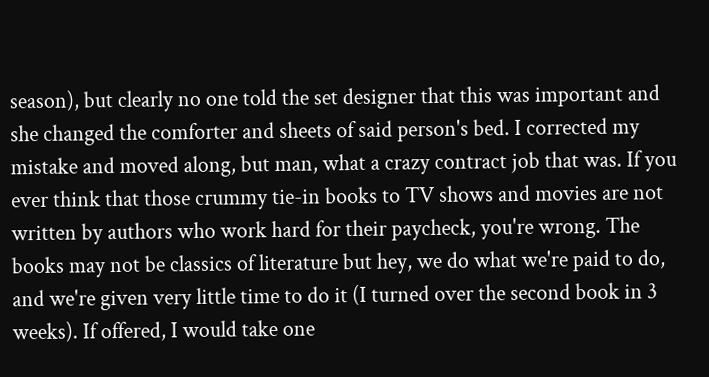season), but clearly no one told the set designer that this was important and she changed the comforter and sheets of said person's bed. I corrected my mistake and moved along, but man, what a crazy contract job that was. If you ever think that those crummy tie-in books to TV shows and movies are not written by authors who work hard for their paycheck, you're wrong. The books may not be classics of literature but hey, we do what we're paid to do, and we're given very little time to do it (I turned over the second book in 3 weeks). If offered, I would take one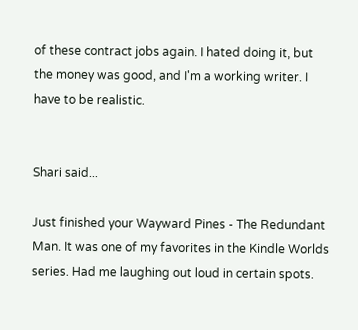of these contract jobs again. I hated doing it, but the money was good, and I'm a working writer. I have to be realistic.


Shari said...

Just finished your Wayward Pines - The Redundant Man. It was one of my favorites in the Kindle Worlds series. Had me laughing out loud in certain spots.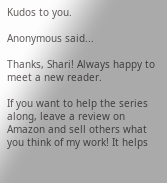Kudos to you.

Anonymous said...

Thanks, Shari! Always happy to meet a new reader.

If you want to help the series along, leave a review on Amazon and sell others what you think of my work! It helps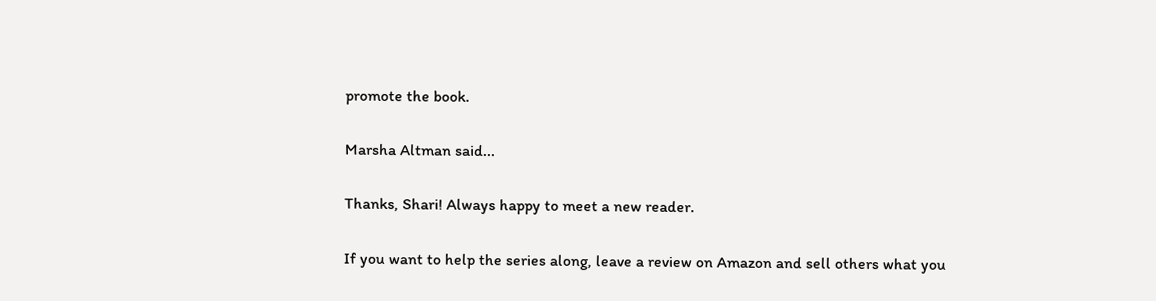promote the book.

Marsha Altman said...

Thanks, Shari! Always happy to meet a new reader.

If you want to help the series along, leave a review on Amazon and sell others what you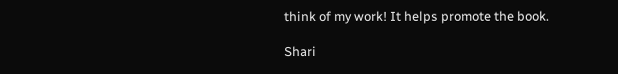think of my work! It helps promote the book.

Shari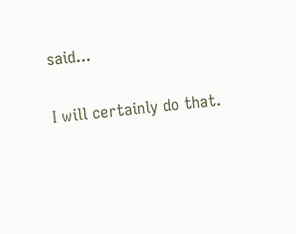said...

I will certainly do that.